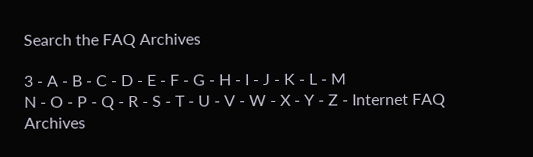Search the FAQ Archives

3 - A - B - C - D - E - F - G - H - I - J - K - L - M
N - O - P - Q - R - S - T - U - V - W - X - Y - Z - Internet FAQ Archives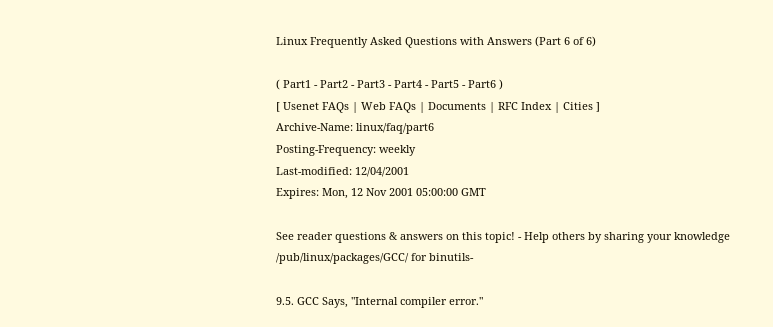Linux Frequently Asked Questions with Answers (Part 6 of 6)

( Part1 - Part2 - Part3 - Part4 - Part5 - Part6 )
[ Usenet FAQs | Web FAQs | Documents | RFC Index | Cities ]
Archive-Name: linux/faq/part6
Posting-Frequency: weekly
Last-modified: 12/04/2001
Expires: Mon, 12 Nov 2001 05:00:00 GMT

See reader questions & answers on this topic! - Help others by sharing your knowledge
/pub/linux/packages/GCC/ for binutils-

9.5. GCC Says, "Internal compiler error."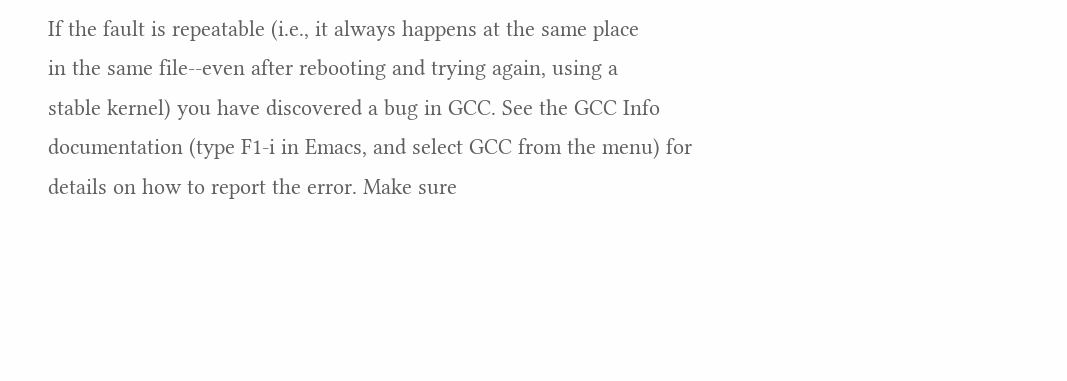If the fault is repeatable (i.e., it always happens at the same place
in the same file--even after rebooting and trying again, using a
stable kernel) you have discovered a bug in GCC. See the GCC Info
documentation (type F1-i in Emacs, and select GCC from the menu) for
details on how to report the error. Make sure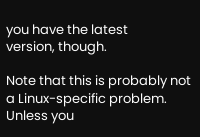you have the latest
version, though.

Note that this is probably not a Linux-specific problem. Unless you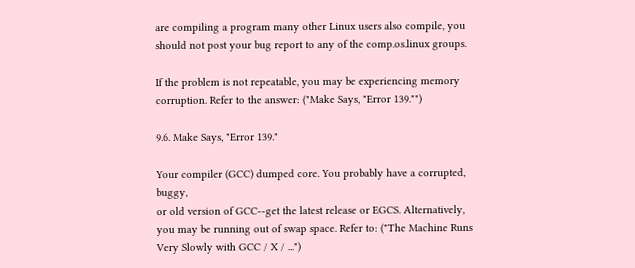are compiling a program many other Linux users also compile, you
should not post your bug report to any of the comp.os.linux groups.

If the problem is not repeatable, you may be experiencing memory
corruption. Refer to the answer: ("Make Says, "Error 139."")

9.6. Make Says, "Error 139."

Your compiler (GCC) dumped core. You probably have a corrupted, buggy,
or old version of GCC--get the latest release or EGCS. Alternatively,
you may be running out of swap space. Refer to: ("The Machine Runs
Very Slowly with GCC / X / ...")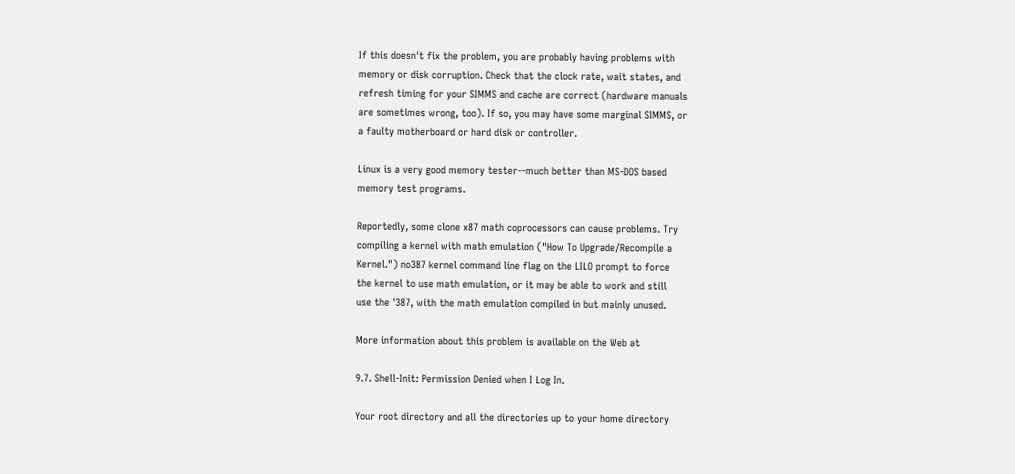If this doesn't fix the problem, you are probably having problems with
memory or disk corruption. Check that the clock rate, wait states, and
refresh timing for your SIMMS and cache are correct (hardware manuals
are sometimes wrong, too). If so, you may have some marginal SIMMS, or
a faulty motherboard or hard disk or controller.

Linux is a very good memory tester--much better than MS-DOS based
memory test programs.

Reportedly, some clone x87 math coprocessors can cause problems. Try
compiling a kernel with math emulation ("How To Upgrade/Recompile a
Kernel.") no387 kernel command line flag on the LILO prompt to force
the kernel to use math emulation, or it may be able to work and still
use the '387, with the math emulation compiled in but mainly unused.

More information about this problem is available on the Web at

9.7. Shell-Init: Permission Denied when I Log In.

Your root directory and all the directories up to your home directory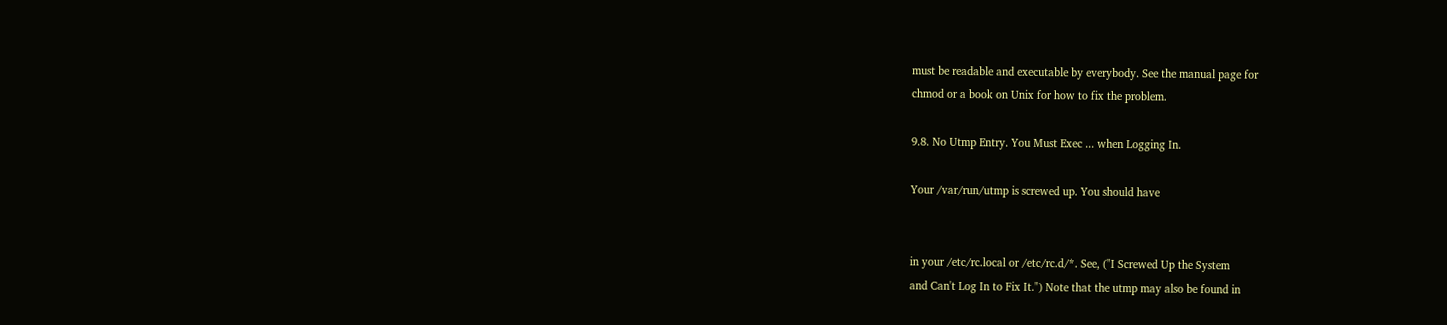must be readable and executable by everybody. See the manual page for
chmod or a book on Unix for how to fix the problem.

9.8. No Utmp Entry. You Must Exec ... when Logging In.

Your /var/run/utmp is screwed up. You should have


in your /etc/rc.local or /etc/rc.d/*. See, ("I Screwed Up the System
and Can't Log In to Fix It.") Note that the utmp may also be found in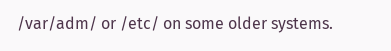/var/adm/ or /etc/ on some older systems.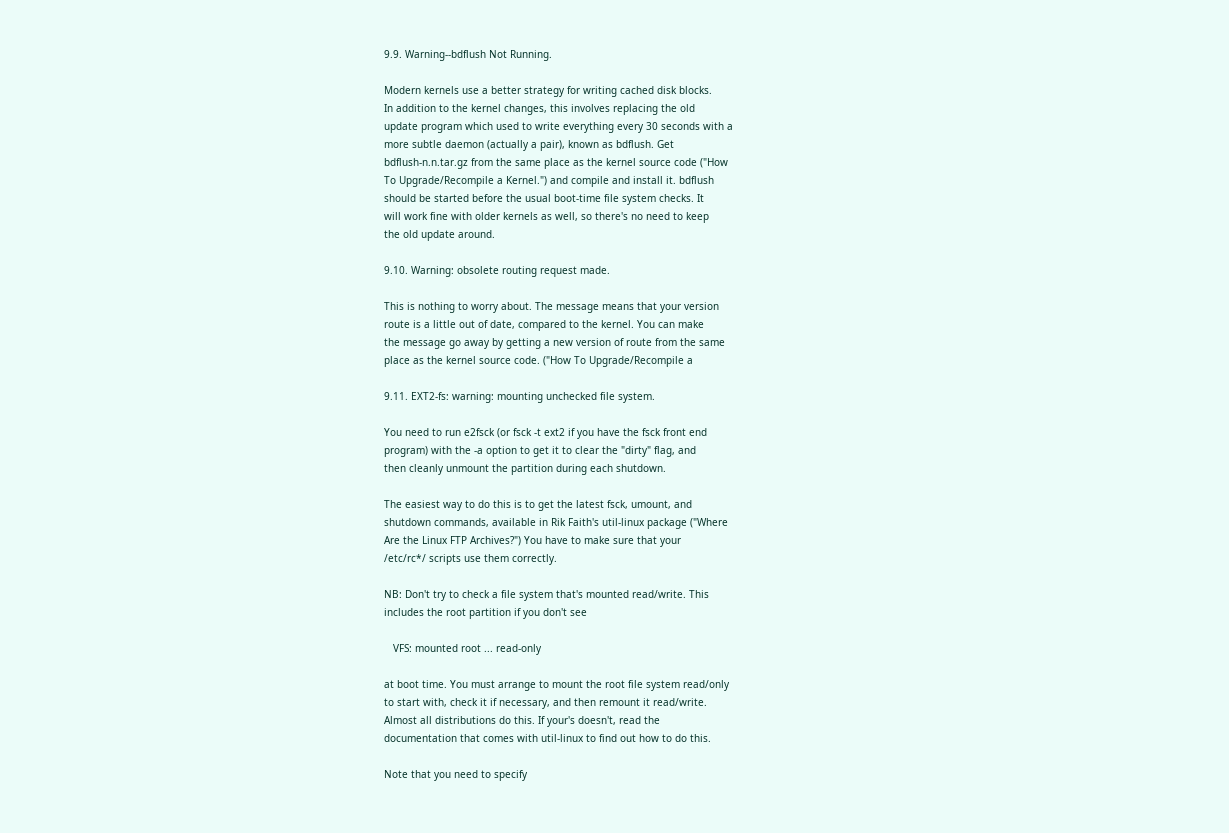9.9. Warning--bdflush Not Running.

Modern kernels use a better strategy for writing cached disk blocks.
In addition to the kernel changes, this involves replacing the old
update program which used to write everything every 30 seconds with a
more subtle daemon (actually a pair), known as bdflush. Get
bdflush-n.n.tar.gz from the same place as the kernel source code ("How
To Upgrade/Recompile a Kernel.") and compile and install it. bdflush
should be started before the usual boot-time file system checks. It
will work fine with older kernels as well, so there's no need to keep
the old update around.

9.10. Warning: obsolete routing request made.

This is nothing to worry about. The message means that your version
route is a little out of date, compared to the kernel. You can make
the message go away by getting a new version of route from the same
place as the kernel source code. ("How To Upgrade/Recompile a

9.11. EXT2-fs: warning: mounting unchecked file system.

You need to run e2fsck (or fsck -t ext2 if you have the fsck front end
program) with the -a option to get it to clear the "dirty" flag, and
then cleanly unmount the partition during each shutdown.

The easiest way to do this is to get the latest fsck, umount, and
shutdown commands, available in Rik Faith's util-linux package ("Where
Are the Linux FTP Archives?") You have to make sure that your
/etc/rc*/ scripts use them correctly.

NB: Don't try to check a file system that's mounted read/write. This
includes the root partition if you don't see

   VFS: mounted root ... read-only

at boot time. You must arrange to mount the root file system read/only
to start with, check it if necessary, and then remount it read/write.
Almost all distributions do this. If your's doesn't, read the
documentation that comes with util-linux to find out how to do this.

Note that you need to specify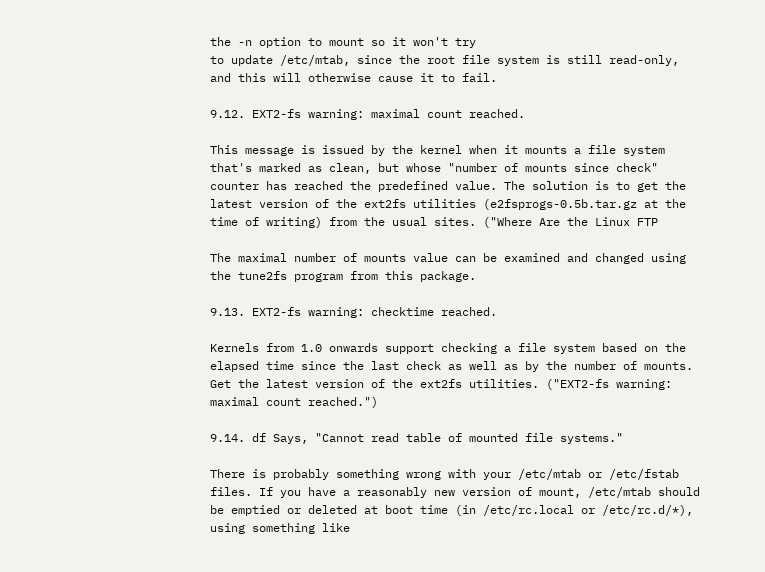the -n option to mount so it won't try
to update /etc/mtab, since the root file system is still read-only,
and this will otherwise cause it to fail.

9.12. EXT2-fs warning: maximal count reached.

This message is issued by the kernel when it mounts a file system
that's marked as clean, but whose "number of mounts since check"
counter has reached the predefined value. The solution is to get the
latest version of the ext2fs utilities (e2fsprogs-0.5b.tar.gz at the
time of writing) from the usual sites. ("Where Are the Linux FTP

The maximal number of mounts value can be examined and changed using
the tune2fs program from this package.

9.13. EXT2-fs warning: checktime reached.

Kernels from 1.0 onwards support checking a file system based on the
elapsed time since the last check as well as by the number of mounts.
Get the latest version of the ext2fs utilities. ("EXT2-fs warning:
maximal count reached.")

9.14. df Says, "Cannot read table of mounted file systems."

There is probably something wrong with your /etc/mtab or /etc/fstab
files. If you have a reasonably new version of mount, /etc/mtab should
be emptied or deleted at boot time (in /etc/rc.local or /etc/rc.d/*),
using something like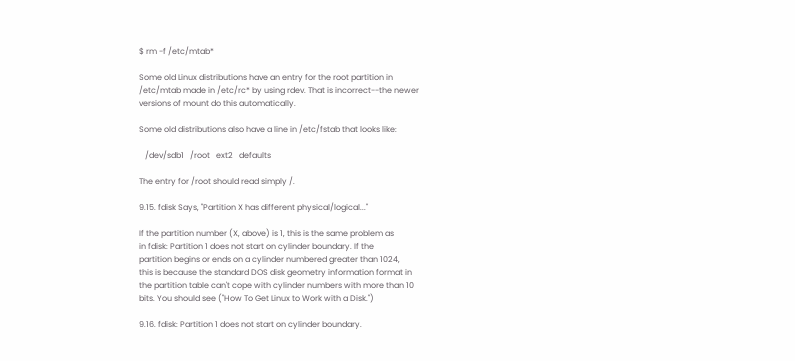$ rm -f /etc/mtab*

Some old Linux distributions have an entry for the root partition in
/etc/mtab made in /etc/rc* by using rdev. That is incorrect--the newer
versions of mount do this automatically.

Some old distributions also have a line in /etc/fstab that looks like:

   /dev/sdb1   /root   ext2   defaults

The entry for /root should read simply /.

9.15. fdisk Says, "Partition X has different physical/logical..."

If the partition number (X, above) is 1, this is the same problem as
in fdisk: Partition 1 does not start on cylinder boundary. If the
partition begins or ends on a cylinder numbered greater than 1024,
this is because the standard DOS disk geometry information format in
the partition table can't cope with cylinder numbers with more than 10
bits. You should see ("How To Get Linux to Work with a Disk.")

9.16. fdisk: Partition 1 does not start on cylinder boundary.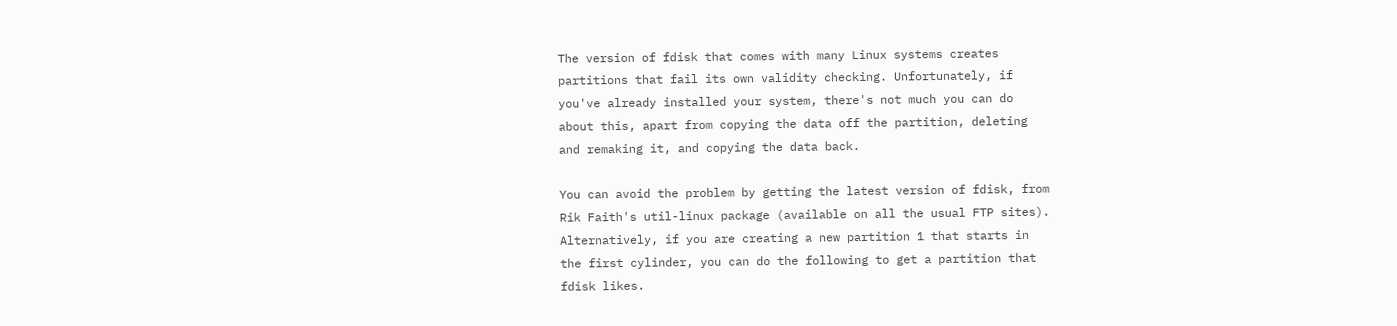The version of fdisk that comes with many Linux systems creates
partitions that fail its own validity checking. Unfortunately, if
you've already installed your system, there's not much you can do
about this, apart from copying the data off the partition, deleting
and remaking it, and copying the data back.

You can avoid the problem by getting the latest version of fdisk, from
Rik Faith's util-linux package (available on all the usual FTP sites).
Alternatively, if you are creating a new partition 1 that starts in
the first cylinder, you can do the following to get a partition that
fdisk likes.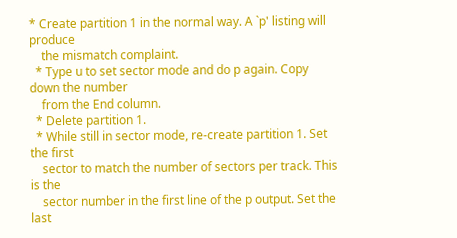* Create partition 1 in the normal way. A `p' listing will produce
    the mismatch complaint.
  * Type u to set sector mode and do p again. Copy down the number
    from the End column.
  * Delete partition 1.
  * While still in sector mode, re-create partition 1. Set the first
    sector to match the number of sectors per track. This is the
    sector number in the first line of the p output. Set the last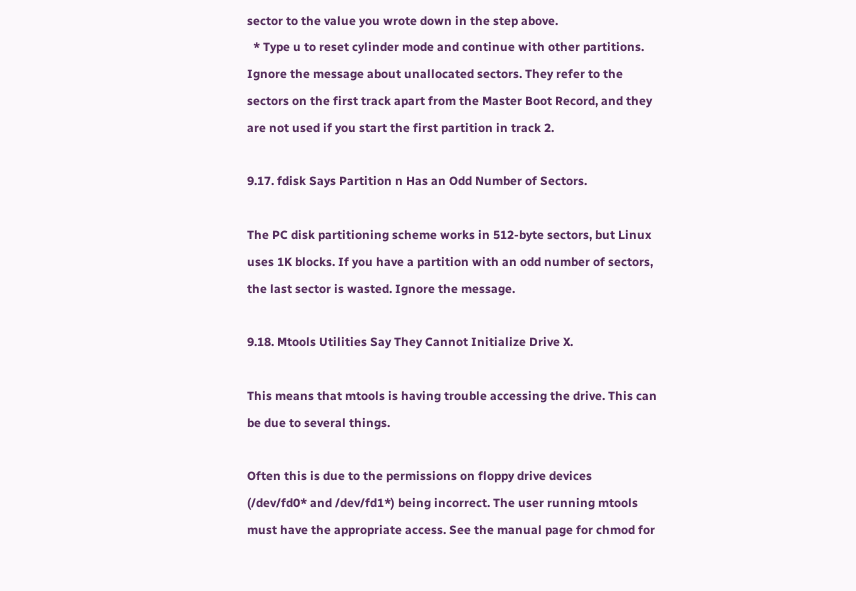sector to the value you wrote down in the step above.
  * Type u to reset cylinder mode and continue with other partitions.
Ignore the message about unallocated sectors. They refer to the
sectors on the first track apart from the Master Boot Record, and they
are not used if you start the first partition in track 2.

9.17. fdisk Says Partition n Has an Odd Number of Sectors.

The PC disk partitioning scheme works in 512-byte sectors, but Linux
uses 1K blocks. If you have a partition with an odd number of sectors,
the last sector is wasted. Ignore the message.

9.18. Mtools Utilities Say They Cannot Initialize Drive X.

This means that mtools is having trouble accessing the drive. This can
be due to several things.

Often this is due to the permissions on floppy drive devices
(/dev/fd0* and /dev/fd1*) being incorrect. The user running mtools
must have the appropriate access. See the manual page for chmod for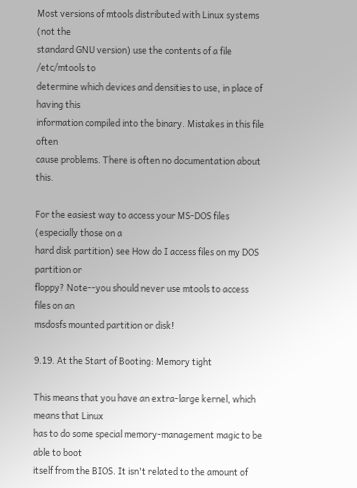Most versions of mtools distributed with Linux systems (not the
standard GNU version) use the contents of a file /etc/mtools to
determine which devices and densities to use, in place of having this
information compiled into the binary. Mistakes in this file often
cause problems. There is often no documentation about this.

For the easiest way to access your MS-DOS files (especially those on a
hard disk partition) see How do I access files on my DOS partition or
floppy? Note--you should never use mtools to access files on an
msdosfs mounted partition or disk!

9.19. At the Start of Booting: Memory tight

This means that you have an extra-large kernel, which means that Linux
has to do some special memory-management magic to be able to boot
itself from the BIOS. It isn't related to the amount of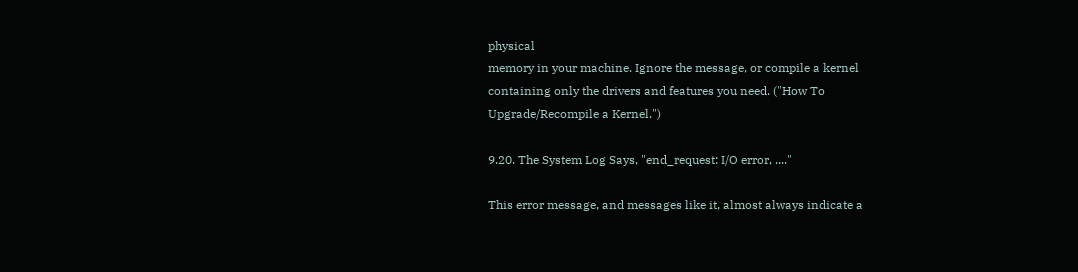physical
memory in your machine. Ignore the message, or compile a kernel
containing only the drivers and features you need. ("How To
Upgrade/Recompile a Kernel.")

9.20. The System Log Says, "end_request: I/O error, ...."

This error message, and messages like it, almost always indicate a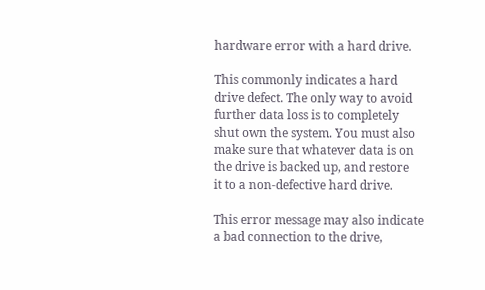hardware error with a hard drive.

This commonly indicates a hard drive defect. The only way to avoid
further data loss is to completely shut own the system. You must also
make sure that whatever data is on the drive is backed up, and restore
it to a non-defective hard drive.

This error message may also indicate a bad connection to the drive,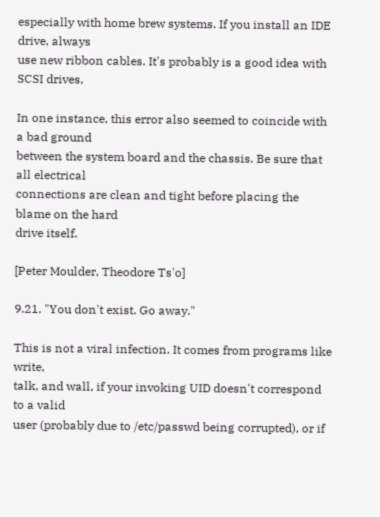especially with home brew systems. If you install an IDE drive, always
use new ribbon cables. It's probably is a good idea with SCSI drives,

In one instance, this error also seemed to coincide with a bad ground
between the system board and the chassis. Be sure that all electrical
connections are clean and tight before placing the blame on the hard
drive itself.

[Peter Moulder, Theodore Ts'o]

9.21. "You don't exist. Go away."

This is not a viral infection. It comes from programs like write,
talk, and wall, if your invoking UID doesn't correspond to a valid
user (probably due to /etc/passwd being corrupted), or if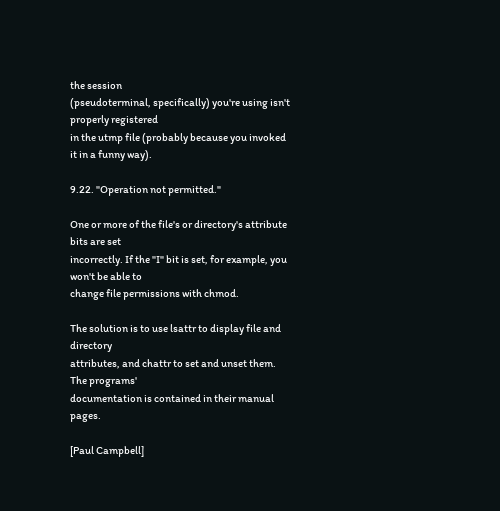the session
(pseudoterminal, specifically) you're using isn't properly registered
in the utmp file (probably because you invoked it in a funny way).

9.22. "Operation not permitted."

One or more of the file's or directory's attribute bits are set
incorrectly. If the "I" bit is set, for example, you won't be able to
change file permissions with chmod.

The solution is to use lsattr to display file and directory
attributes, and chattr to set and unset them. The programs'
documentation is contained in their manual pages.

[Paul Campbell]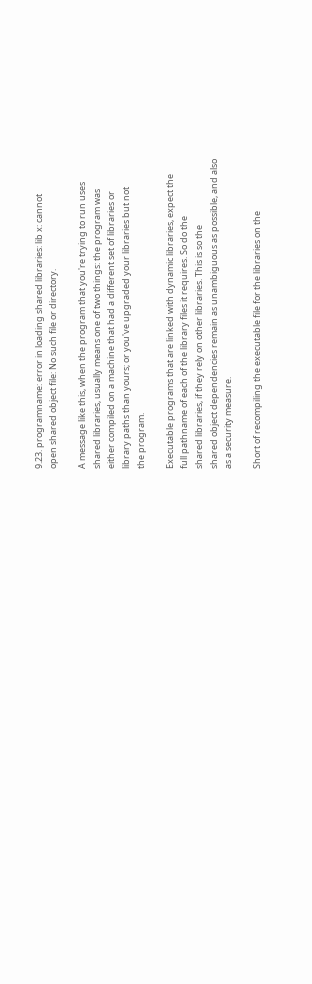9.23. programname: error in loading shared libraries: lib x: cannot
open shared object file: No such file or directory.

A message like this, when the program that you're trying to run uses
shared libraries, usually means one of two things: the program was
either compiled on a machine that had a different set of libraries or
library paths than yours; or you've upgraded your libraries but not
the program.

Executable programs that are linked with dynamic libraries, expect the
full pathname of each of the library files it requires. So do the
shared libraries, if they rely on other libraries. This is so the
shared object dependencies remain as unambiguous as possible, and also
as a security measure.

Short of recompiling the executable file for the libraries on the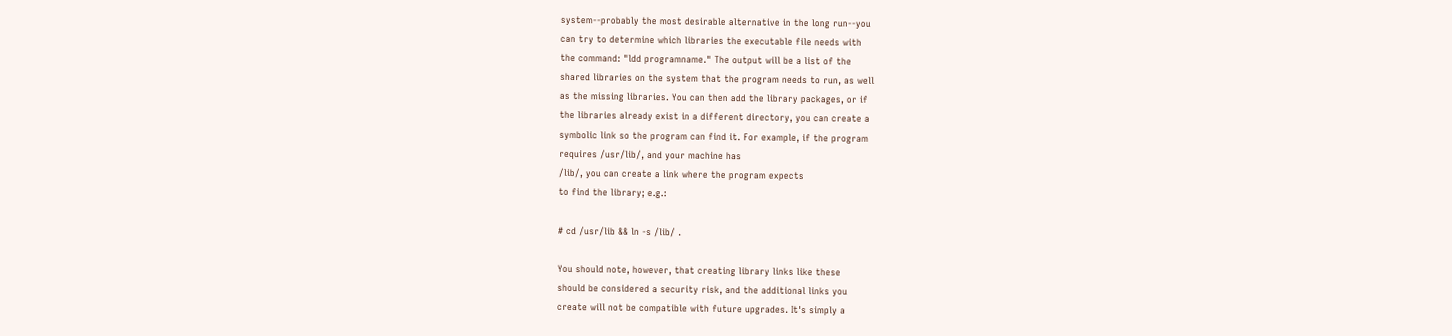system--probably the most desirable alternative in the long run--you
can try to determine which libraries the executable file needs with
the command: "ldd programname." The output will be a list of the
shared libraries on the system that the program needs to run, as well
as the missing libraries. You can then add the library packages, or if
the libraries already exist in a different directory, you can create a
symbolic link so the program can find it. For example, if the program
requires /usr/lib/, and your machine has
/lib/, you can create a link where the program expects
to find the library; e.g.:

# cd /usr/lib && ln -s /lib/ .

You should note, however, that creating library links like these
should be considered a security risk, and the additional links you
create will not be compatible with future upgrades. It's simply a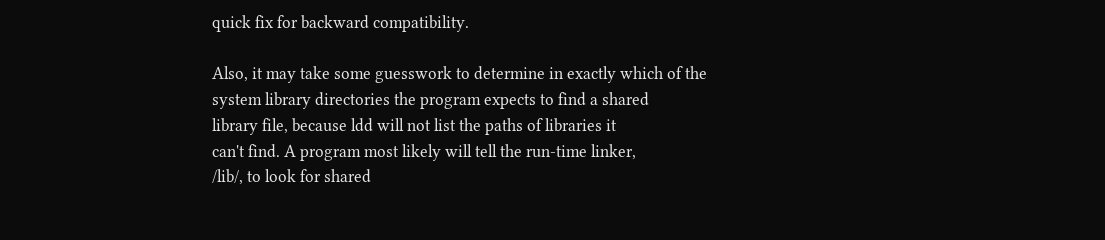quick fix for backward compatibility.

Also, it may take some guesswork to determine in exactly which of the
system library directories the program expects to find a shared
library file, because ldd will not list the paths of libraries it
can't find. A program most likely will tell the run-time linker,
/lib/, to look for shared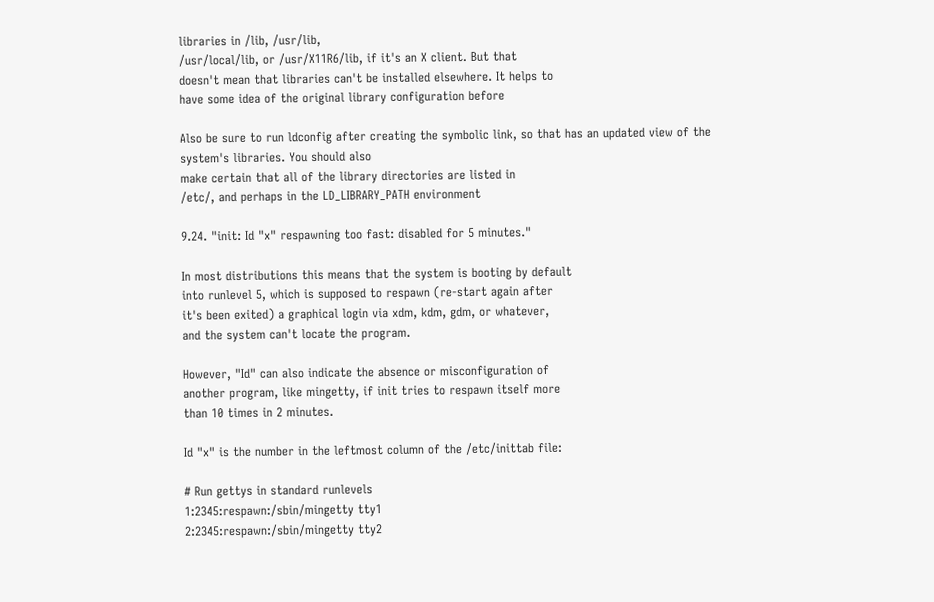libraries in /lib, /usr/lib,
/usr/local/lib, or /usr/X11R6/lib, if it's an X client. But that
doesn't mean that libraries can't be installed elsewhere. It helps to
have some idea of the original library configuration before

Also be sure to run ldconfig after creating the symbolic link, so that has an updated view of the system's libraries. You should also
make certain that all of the library directories are listed in
/etc/, and perhaps in the LD_LIBRARY_PATH environment

9.24. "init: Id "x" respawning too fast: disabled for 5 minutes."

In most distributions this means that the system is booting by default
into runlevel 5, which is supposed to respawn (re-start again after
it's been exited) a graphical login via xdm, kdm, gdm, or whatever,
and the system can't locate the program.

However, "Id" can also indicate the absence or misconfiguration of
another program, like mingetty, if init tries to respawn itself more
than 10 times in 2 minutes.

Id "x" is the number in the leftmost column of the /etc/inittab file:

# Run gettys in standard runlevels
1:2345:respawn:/sbin/mingetty tty1
2:2345:respawn:/sbin/mingetty tty2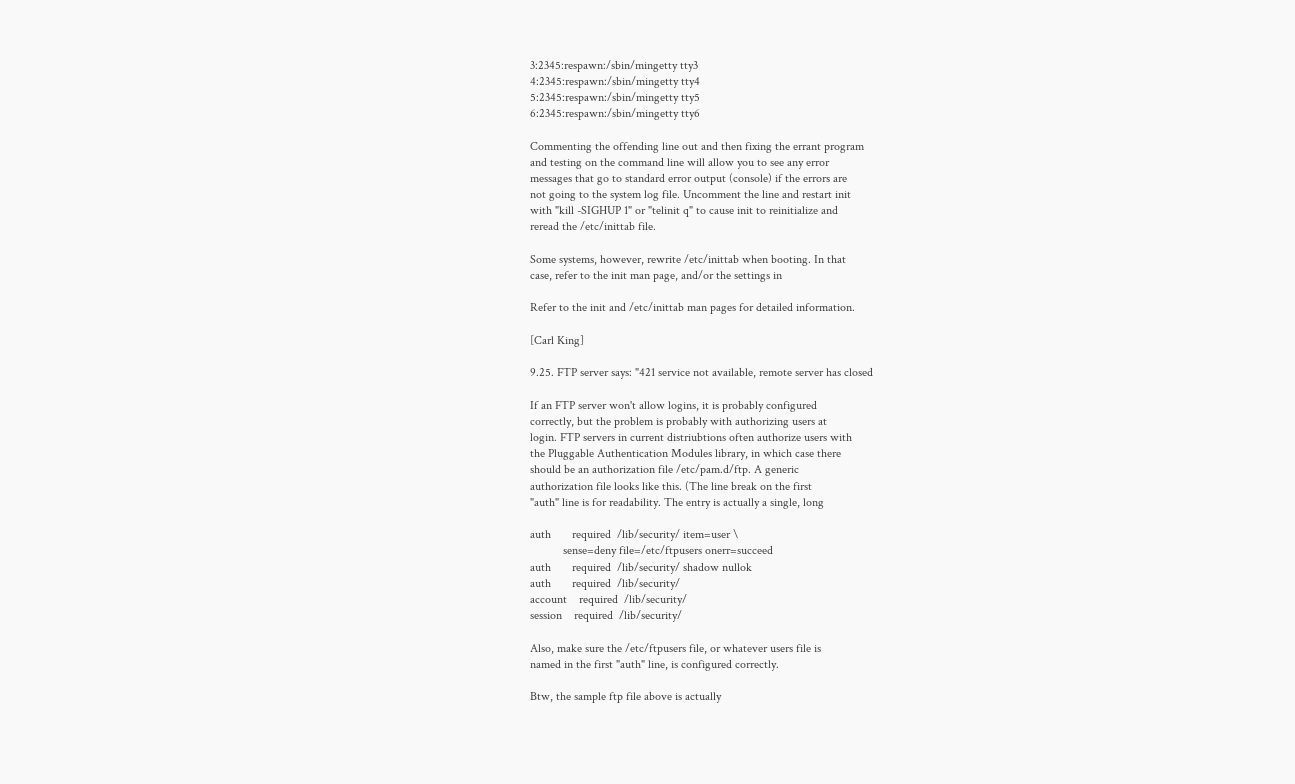3:2345:respawn:/sbin/mingetty tty3
4:2345:respawn:/sbin/mingetty tty4
5:2345:respawn:/sbin/mingetty tty5
6:2345:respawn:/sbin/mingetty tty6

Commenting the offending line out and then fixing the errant program
and testing on the command line will allow you to see any error
messages that go to standard error output (console) if the errors are
not going to the system log file. Uncomment the line and restart init
with "kill -SIGHUP 1" or "telinit q" to cause init to reinitialize and
reread the /etc/inittab file.

Some systems, however, rewrite /etc/inittab when booting. In that
case, refer to the init man page, and/or the settings in

Refer to the init and /etc/inittab man pages for detailed information.

[Carl King]

9.25. FTP server says: "421 service not available, remote server has closed

If an FTP server won't allow logins, it is probably configured
correctly, but the problem is probably with authorizing users at
login. FTP servers in current distriubtions often authorize users with
the Pluggable Authentication Modules library, in which case there
should be an authorization file /etc/pam.d/ftp. A generic
authorization file looks like this. (The line break on the first
"auth" line is for readability. The entry is actually a single, long

auth       required  /lib/security/ item=user \
           sense=deny file=/etc/ftpusers onerr=succeed
auth       required  /lib/security/ shadow nullok
auth       required  /lib/security/
account    required  /lib/security/
session    required  /lib/security/

Also, make sure the /etc/ftpusers file, or whatever users file is
named in the first "auth" line, is configured correctly.

Btw, the sample ftp file above is actually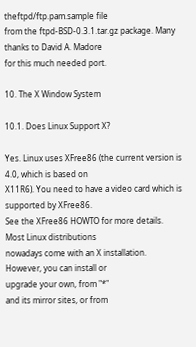theftpd/ftp.pam.sample file
from the ftpd-BSD-0.3.1.tar.gz package. Many thanks to David A. Madore
for this much needed port.

10. The X Window System

10.1. Does Linux Support X?

Yes. Linux uses XFree86 (the current version is 4.0, which is based on
X11R6). You need to have a video card which is supported by XFree86.
See the XFree86 HOWTO for more details. Most Linux distributions
nowadays come with an X installation. However, you can install or
upgrade your own, from "*"
and its mirror sites, or from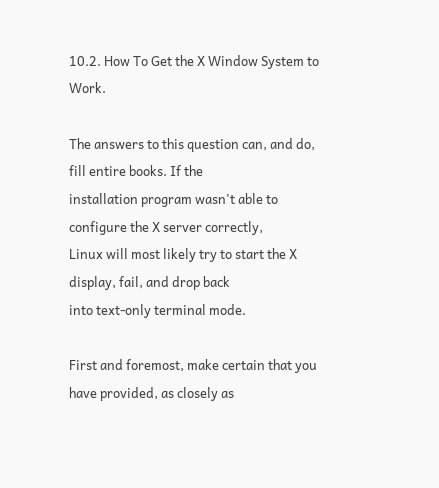10.2. How To Get the X Window System to Work.

The answers to this question can, and do, fill entire books. If the
installation program wasn't able to configure the X server correctly,
Linux will most likely try to start the X display, fail, and drop back
into text-only terminal mode.

First and foremost, make certain that you have provided, as closely as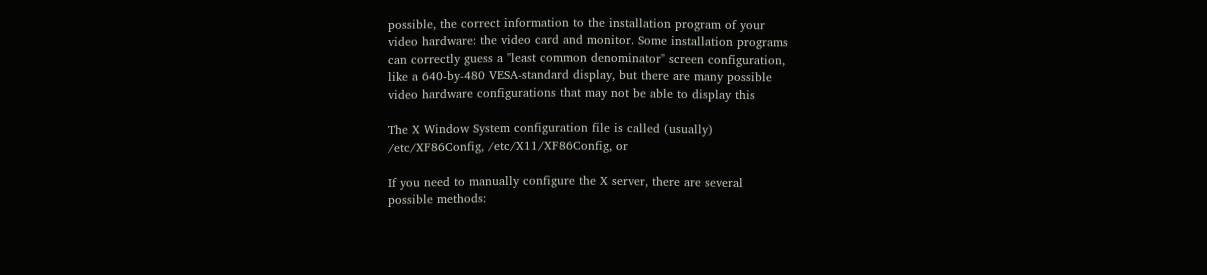possible, the correct information to the installation program of your
video hardware: the video card and monitor. Some installation programs
can correctly guess a "least common denominator" screen configuration,
like a 640-by-480 VESA-standard display, but there are many possible
video hardware configurations that may not be able to display this

The X Window System configuration file is called (usually)
/etc/XF86Config, /etc/X11/XF86Config, or

If you need to manually configure the X server, there are several
possible methods: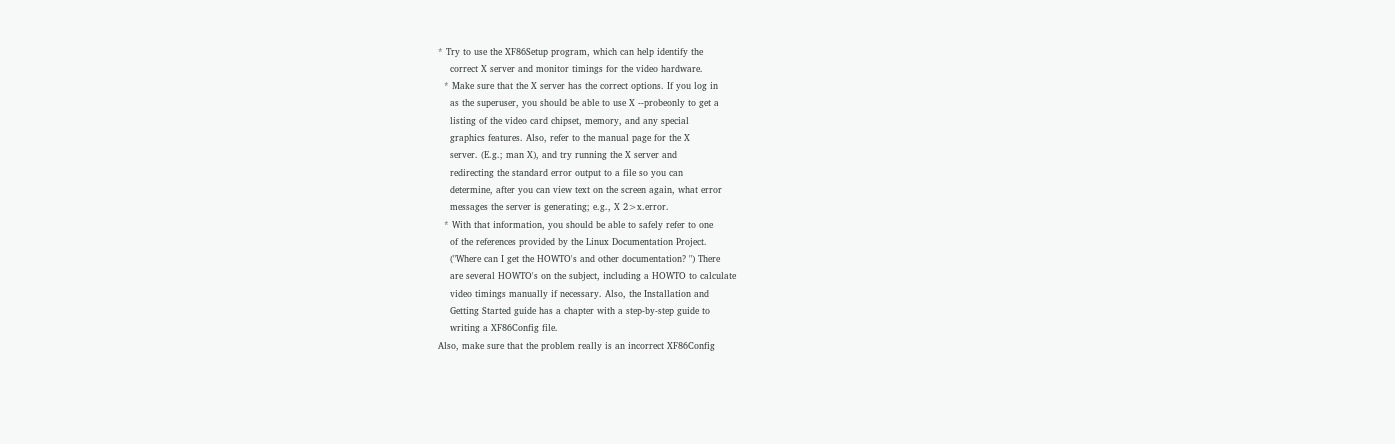* Try to use the XF86Setup program, which can help identify the
    correct X server and monitor timings for the video hardware.
  * Make sure that the X server has the correct options. If you log in
    as the superuser, you should be able to use X --probeonly to get a
    listing of the video card chipset, memory, and any special
    graphics features. Also, refer to the manual page for the X
    server. (E.g.; man X), and try running the X server and
    redirecting the standard error output to a file so you can
    determine, after you can view text on the screen again, what error
    messages the server is generating; e.g., X 2>x.error.
  * With that information, you should be able to safely refer to one
    of the references provided by the Linux Documentation Project.
    ("Where can I get the HOWTO's and other documentation? ") There
    are several HOWTO's on the subject, including a HOWTO to calculate
    video timings manually if necessary. Also, the Installation and
    Getting Started guide has a chapter with a step-by-step guide to
    writing a XF86Config file.
Also, make sure that the problem really is an incorrect XF86Config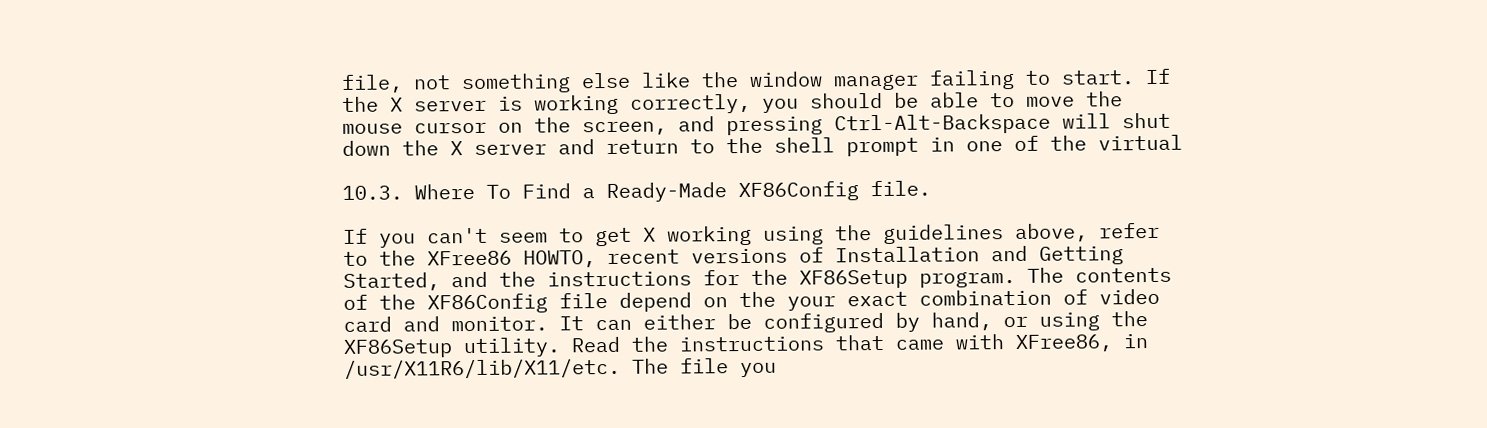file, not something else like the window manager failing to start. If
the X server is working correctly, you should be able to move the
mouse cursor on the screen, and pressing Ctrl-Alt-Backspace will shut
down the X server and return to the shell prompt in one of the virtual

10.3. Where To Find a Ready-Made XF86Config file.

If you can't seem to get X working using the guidelines above, refer
to the XFree86 HOWTO, recent versions of Installation and Getting
Started, and the instructions for the XF86Setup program. The contents
of the XF86Config file depend on the your exact combination of video
card and monitor. It can either be configured by hand, or using the
XF86Setup utility. Read the instructions that came with XFree86, in
/usr/X11R6/lib/X11/etc. The file you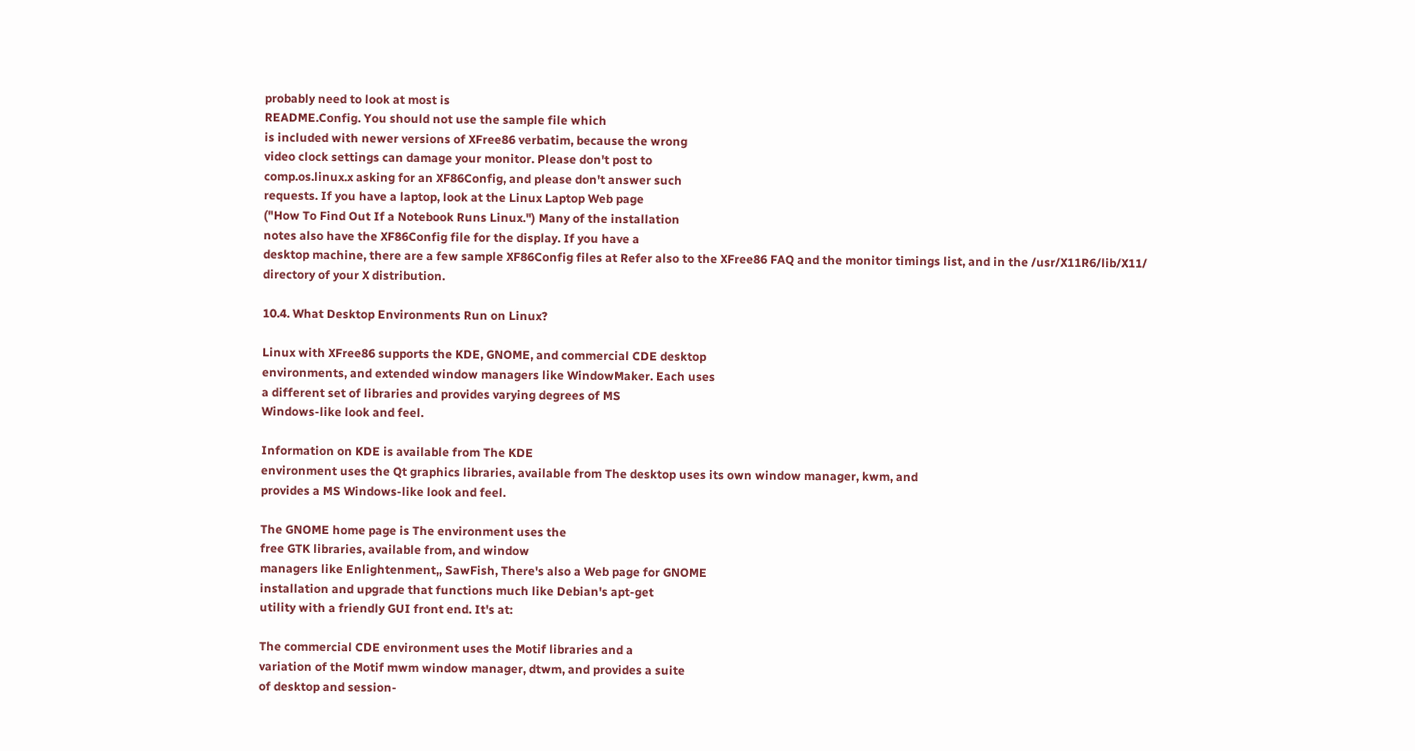probably need to look at most is
README.Config. You should not use the sample file which
is included with newer versions of XFree86 verbatim, because the wrong
video clock settings can damage your monitor. Please don't post to
comp.os.linux.x asking for an XF86Config, and please don't answer such
requests. If you have a laptop, look at the Linux Laptop Web page
("How To Find Out If a Notebook Runs Linux.") Many of the installation
notes also have the XF86Config file for the display. If you have a
desktop machine, there are a few sample XF86Config files at Refer also to the XFree86 FAQ and the monitor timings list, and in the /usr/X11R6/lib/X11/
directory of your X distribution.

10.4. What Desktop Environments Run on Linux?

Linux with XFree86 supports the KDE, GNOME, and commercial CDE desktop
environments, and extended window managers like WindowMaker. Each uses
a different set of libraries and provides varying degrees of MS
Windows-like look and feel.

Information on KDE is available from The KDE
environment uses the Qt graphics libraries, available from The desktop uses its own window manager, kwm, and
provides a MS Windows-like look and feel.

The GNOME home page is The environment uses the
free GTK libraries, available from, and window
managers like Enlightenment,, SawFish, There's also a Web page for GNOME
installation and upgrade that functions much like Debian's apt-get
utility with a friendly GUI front end. It's at:

The commercial CDE environment uses the Motif libraries and a
variation of the Motif mwm window manager, dtwm, and provides a suite
of desktop and session-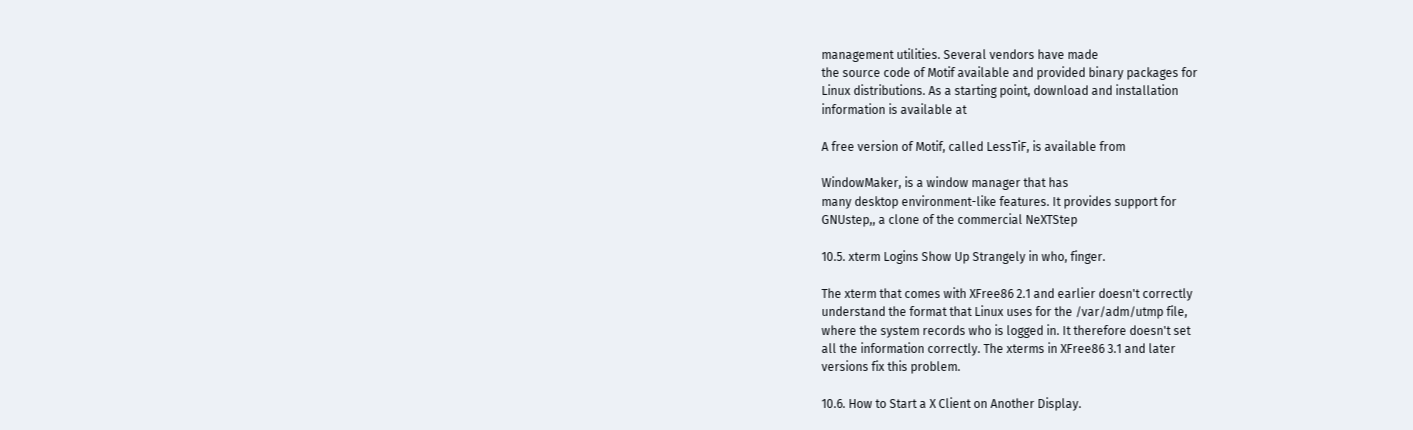management utilities. Several vendors have made
the source code of Motif available and provided binary packages for
Linux distributions. As a starting point, download and installation
information is available at

A free version of Motif, called LessTiF, is available from

WindowMaker, is a window manager that has
many desktop environment-like features. It provides support for
GNUstep,, a clone of the commercial NeXTStep

10.5. xterm Logins Show Up Strangely in who, finger.

The xterm that comes with XFree86 2.1 and earlier doesn't correctly
understand the format that Linux uses for the /var/adm/utmp file,
where the system records who is logged in. It therefore doesn't set
all the information correctly. The xterms in XFree86 3.1 and later
versions fix this problem.

10.6. How to Start a X Client on Another Display.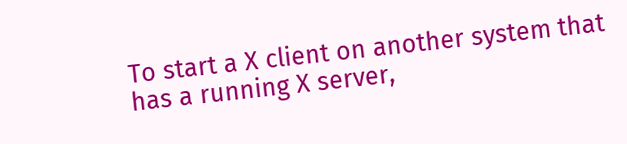To start a X client on another system that has a running X server,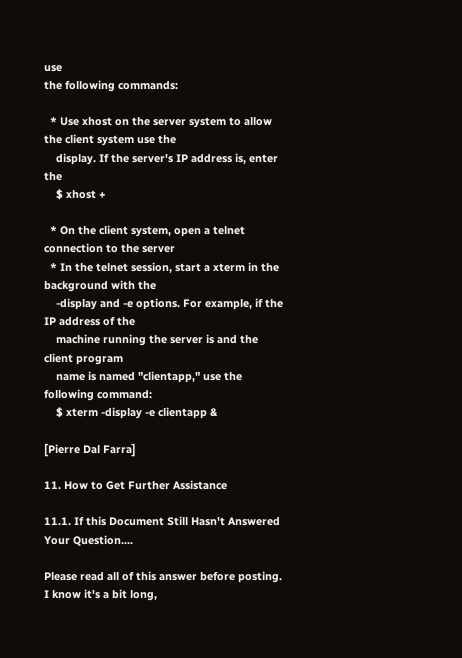use
the following commands:

  * Use xhost on the server system to allow the client system use the
    display. If the server's IP address is, enter the
    $ xhost +

  * On the client system, open a telnet connection to the server
  * In the telnet session, start a xterm in the background with the
    -display and -e options. For example, if the IP address of the
    machine running the server is and the client program
    name is named "clientapp," use the following command:
    $ xterm -display -e clientapp &

[Pierre Dal Farra]

11. How to Get Further Assistance

11.1. If this Document Still Hasn't Answered Your Question....

Please read all of this answer before posting. I know it's a bit long,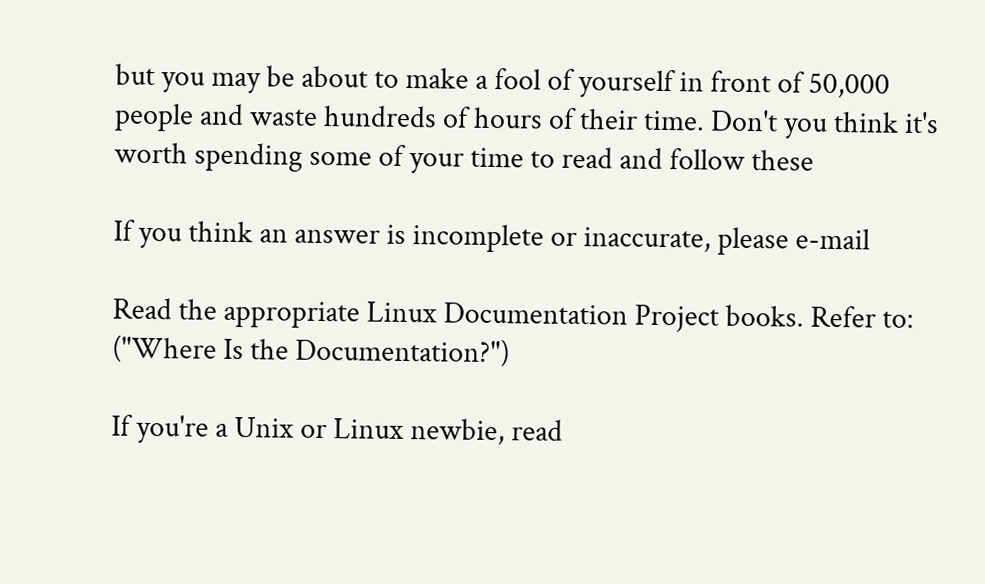but you may be about to make a fool of yourself in front of 50,000
people and waste hundreds of hours of their time. Don't you think it's
worth spending some of your time to read and follow these

If you think an answer is incomplete or inaccurate, please e-mail

Read the appropriate Linux Documentation Project books. Refer to:
("Where Is the Documentation?")

If you're a Unix or Linux newbie, read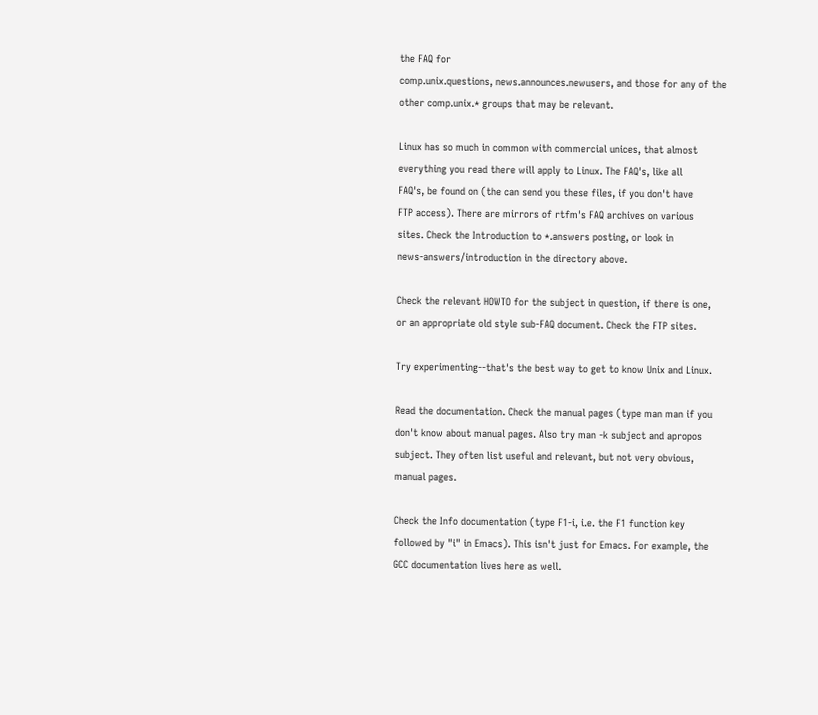the FAQ for
comp.unix.questions, news.announces.newusers, and those for any of the
other comp.unix.* groups that may be relevant.

Linux has so much in common with commercial unices, that almost
everything you read there will apply to Linux. The FAQ's, like all
FAQ's, be found on (the can send you these files, if you don't have
FTP access). There are mirrors of rtfm's FAQ archives on various
sites. Check the Introduction to *.answers posting, or look in
news-answers/introduction in the directory above.

Check the relevant HOWTO for the subject in question, if there is one,
or an appropriate old style sub-FAQ document. Check the FTP sites.

Try experimenting--that's the best way to get to know Unix and Linux.

Read the documentation. Check the manual pages (type man man if you
don't know about manual pages. Also try man -k subject and apropos
subject. They often list useful and relevant, but not very obvious,
manual pages.

Check the Info documentation (type F1-i, i.e. the F1 function key
followed by "i" in Emacs). This isn't just for Emacs. For example, the
GCC documentation lives here as well.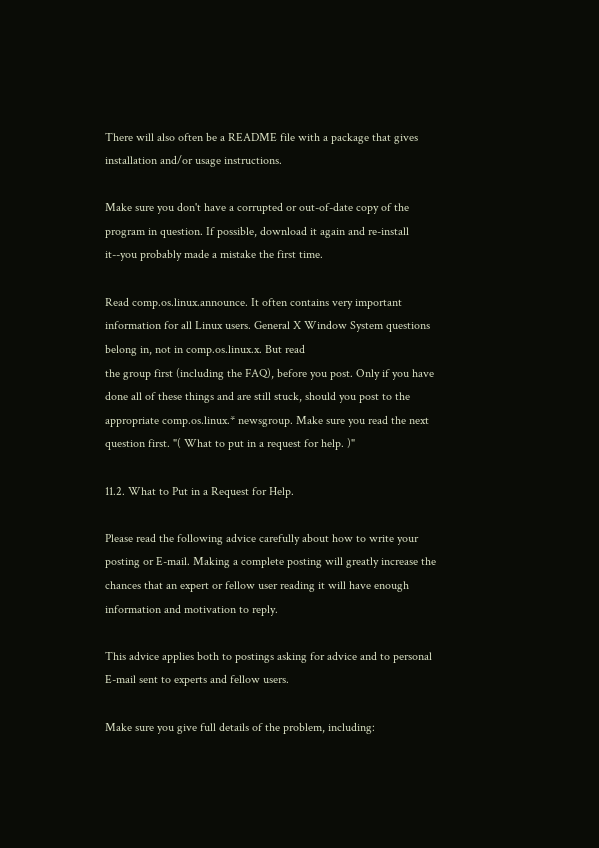There will also often be a README file with a package that gives
installation and/or usage instructions.

Make sure you don't have a corrupted or out-of-date copy of the
program in question. If possible, download it again and re-install
it--you probably made a mistake the first time.

Read comp.os.linux.announce. It often contains very important
information for all Linux users. General X Window System questions
belong in, not in comp.os.linux.x. But read
the group first (including the FAQ), before you post. Only if you have
done all of these things and are still stuck, should you post to the
appropriate comp.os.linux.* newsgroup. Make sure you read the next
question first. "( What to put in a request for help. )"

11.2. What to Put in a Request for Help.

Please read the following advice carefully about how to write your
posting or E-mail. Making a complete posting will greatly increase the
chances that an expert or fellow user reading it will have enough
information and motivation to reply.

This advice applies both to postings asking for advice and to personal
E-mail sent to experts and fellow users.

Make sure you give full details of the problem, including: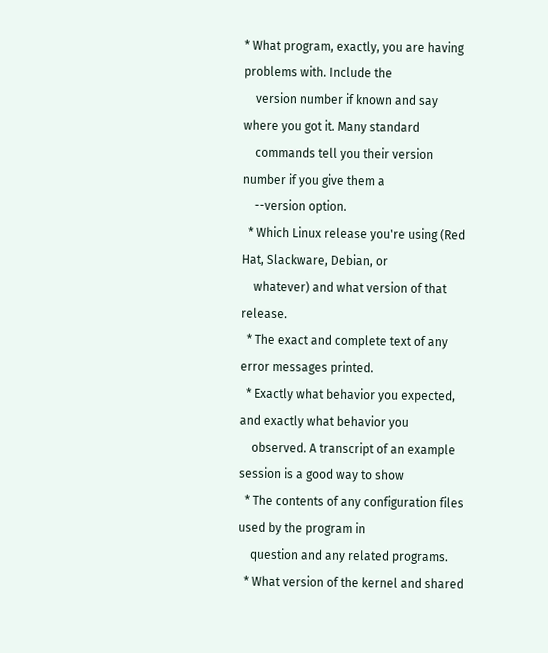* What program, exactly, you are having problems with. Include the
    version number if known and say where you got it. Many standard
    commands tell you their version number if you give them a
    --version option.
  * Which Linux release you're using (Red Hat, Slackware, Debian, or
    whatever) and what version of that release.
  * The exact and complete text of any error messages printed.
  * Exactly what behavior you expected, and exactly what behavior you
    observed. A transcript of an example session is a good way to show
  * The contents of any configuration files used by the program in
    question and any related programs.
  * What version of the kernel and shared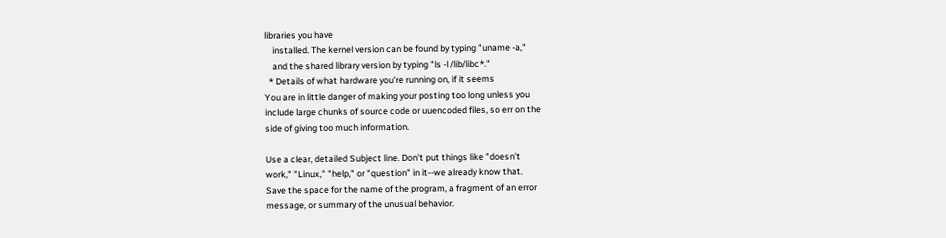libraries you have
    installed. The kernel version can be found by typing "uname -a,"
    and the shared library version by typing "ls -l /lib/libc*."
  * Details of what hardware you're running on, if it seems
You are in little danger of making your posting too long unless you
include large chunks of source code or uuencoded files, so err on the
side of giving too much information.

Use a clear, detailed Subject line. Don't put things like "doesn't
work," "Linux," "help," or "question" in it--we already know that.
Save the space for the name of the program, a fragment of an error
message, or summary of the unusual behavior.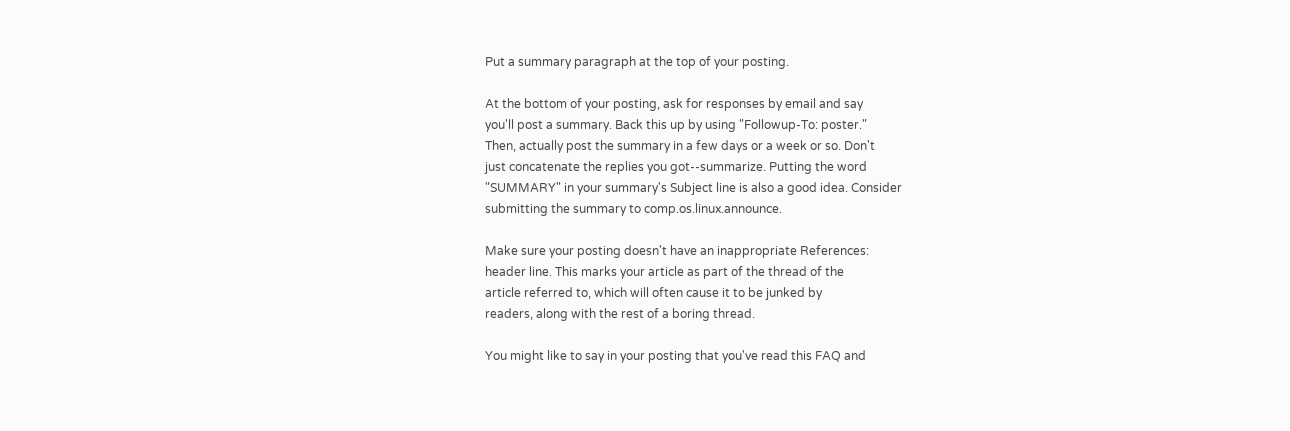Put a summary paragraph at the top of your posting.

At the bottom of your posting, ask for responses by email and say
you'll post a summary. Back this up by using "Followup-To: poster."
Then, actually post the summary in a few days or a week or so. Don't
just concatenate the replies you got--summarize. Putting the word
"SUMMARY" in your summary's Subject line is also a good idea. Consider
submitting the summary to comp.os.linux.announce.

Make sure your posting doesn't have an inappropriate References:
header line. This marks your article as part of the thread of the
article referred to, which will often cause it to be junked by
readers, along with the rest of a boring thread.

You might like to say in your posting that you've read this FAQ and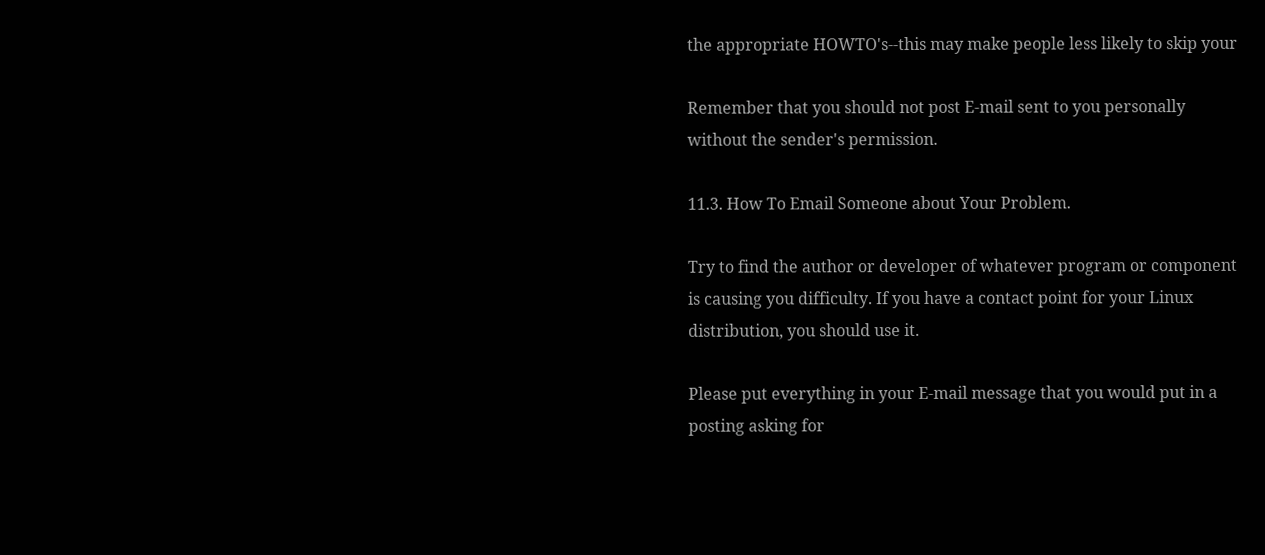the appropriate HOWTO's--this may make people less likely to skip your

Remember that you should not post E-mail sent to you personally
without the sender's permission.

11.3. How To Email Someone about Your Problem.

Try to find the author or developer of whatever program or component
is causing you difficulty. If you have a contact point for your Linux
distribution, you should use it.

Please put everything in your E-mail message that you would put in a
posting asking for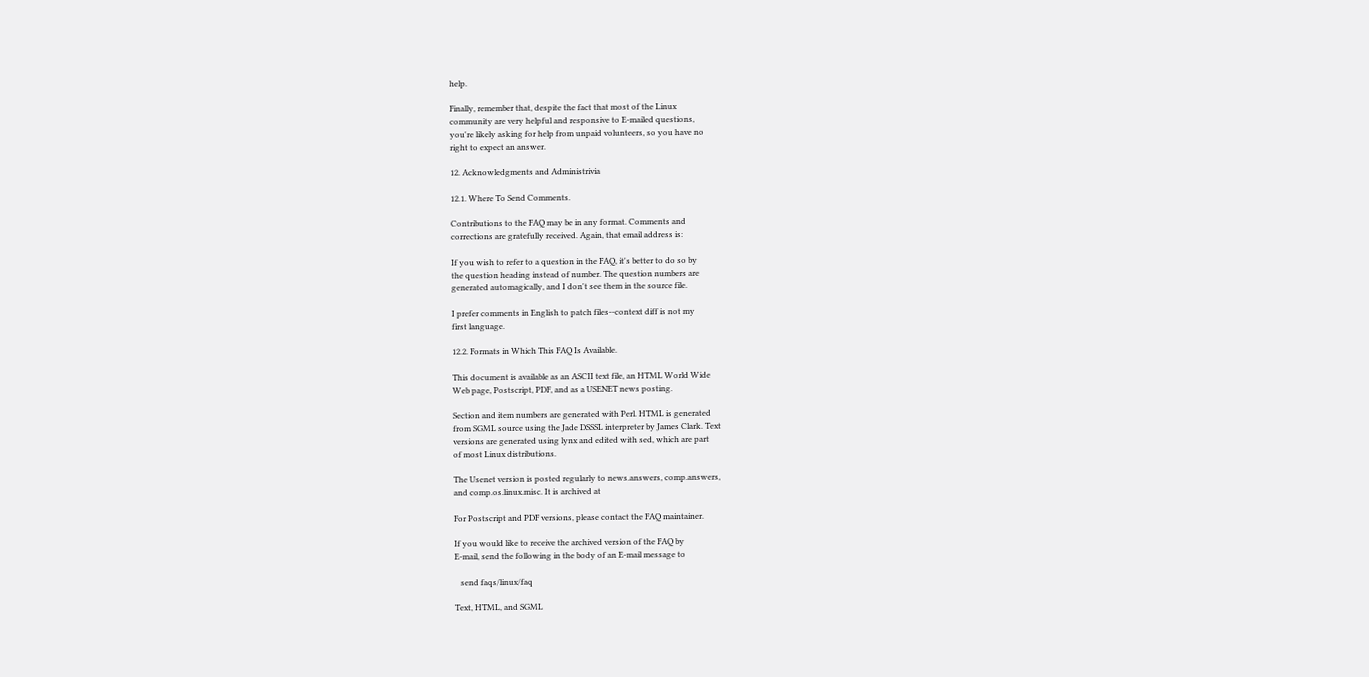help.

Finally, remember that, despite the fact that most of the Linux
community are very helpful and responsive to E-mailed questions,
you're likely asking for help from unpaid volunteers, so you have no
right to expect an answer.

12. Acknowledgments and Administrivia

12.1. Where To Send Comments.

Contributions to the FAQ may be in any format. Comments and
corrections are gratefully received. Again, that email address is:

If you wish to refer to a question in the FAQ, it's better to do so by
the question heading instead of number. The question numbers are
generated automagically, and I don't see them in the source file.

I prefer comments in English to patch files--context diff is not my
first language.

12.2. Formats in Which This FAQ Is Available.

This document is available as an ASCII text file, an HTML World Wide
Web page, Postscript, PDF, and as a USENET news posting.

Section and item numbers are generated with Perl. HTML is generated
from SGML source using the Jade DSSSL interpreter by James Clark. Text
versions are generated using lynx and edited with sed, which are part
of most Linux distributions.

The Usenet version is posted regularly to news.answers, comp.answers,
and comp.os.linux.misc. It is archived at

For Postscript and PDF versions, please contact the FAQ maintainer.

If you would like to receive the archived version of the FAQ by
E-mail, send the following in the body of an E-mail message to

   send faqs/linux/faq

Text, HTML, and SGML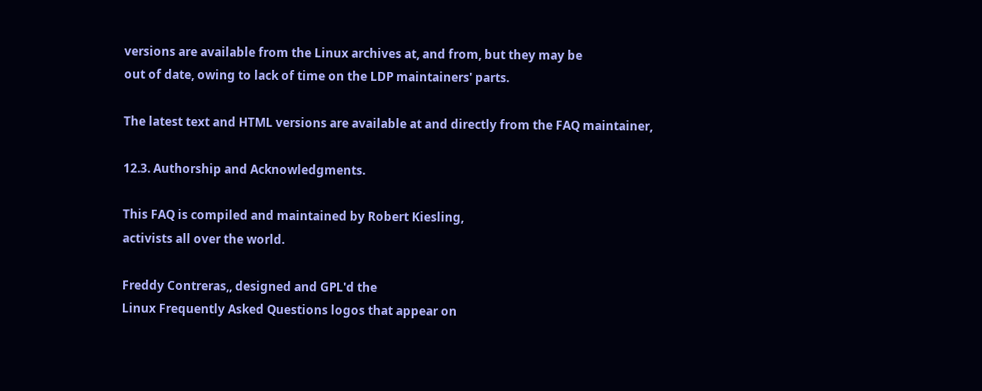versions are available from the Linux archives at, and from, but they may be
out of date, owing to lack of time on the LDP maintainers' parts.

The latest text and HTML versions are available at and directly from the FAQ maintainer,

12.3. Authorship and Acknowledgments.

This FAQ is compiled and maintained by Robert Kiesling,
activists all over the world.

Freddy Contreras,, designed and GPL'd the
Linux Frequently Asked Questions logos that appear on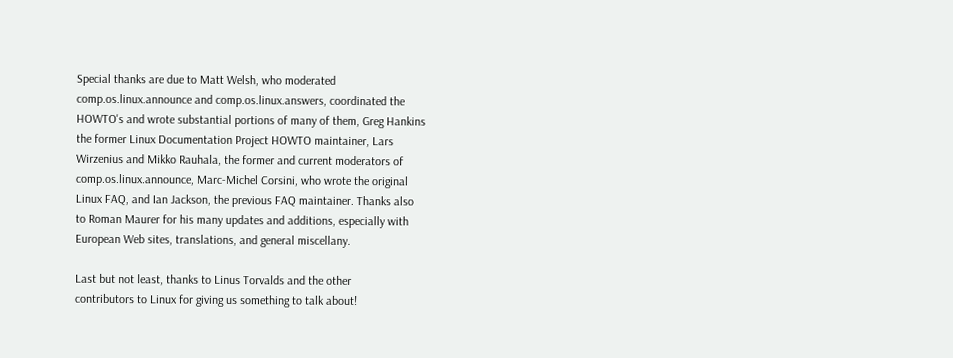Special thanks are due to Matt Welsh, who moderated
comp.os.linux.announce and comp.os.linux.answers, coordinated the
HOWTO's and wrote substantial portions of many of them, Greg Hankins
the former Linux Documentation Project HOWTO maintainer, Lars
Wirzenius and Mikko Rauhala, the former and current moderators of
comp.os.linux.announce, Marc-Michel Corsini, who wrote the original
Linux FAQ, and Ian Jackson, the previous FAQ maintainer. Thanks also
to Roman Maurer for his many updates and additions, especially with
European Web sites, translations, and general miscellany.

Last but not least, thanks to Linus Torvalds and the other
contributors to Linux for giving us something to talk about!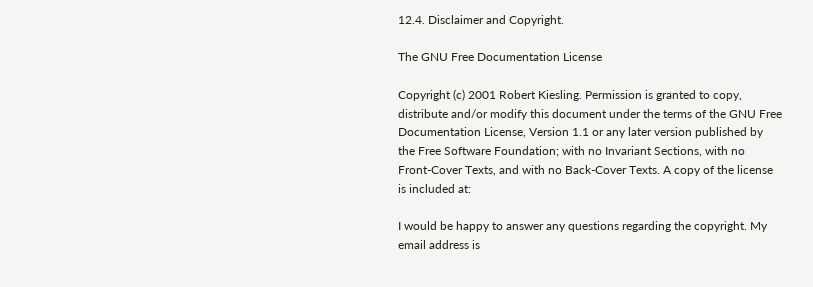12.4. Disclaimer and Copyright.

The GNU Free Documentation License

Copyright (c) 2001 Robert Kiesling. Permission is granted to copy,
distribute and/or modify this document under the terms of the GNU Free
Documentation License, Version 1.1 or any later version published by
the Free Software Foundation; with no Invariant Sections, with no
Front-Cover Texts, and with no Back-Cover Texts. A copy of the license
is included at:

I would be happy to answer any questions regarding the copyright. My
email address is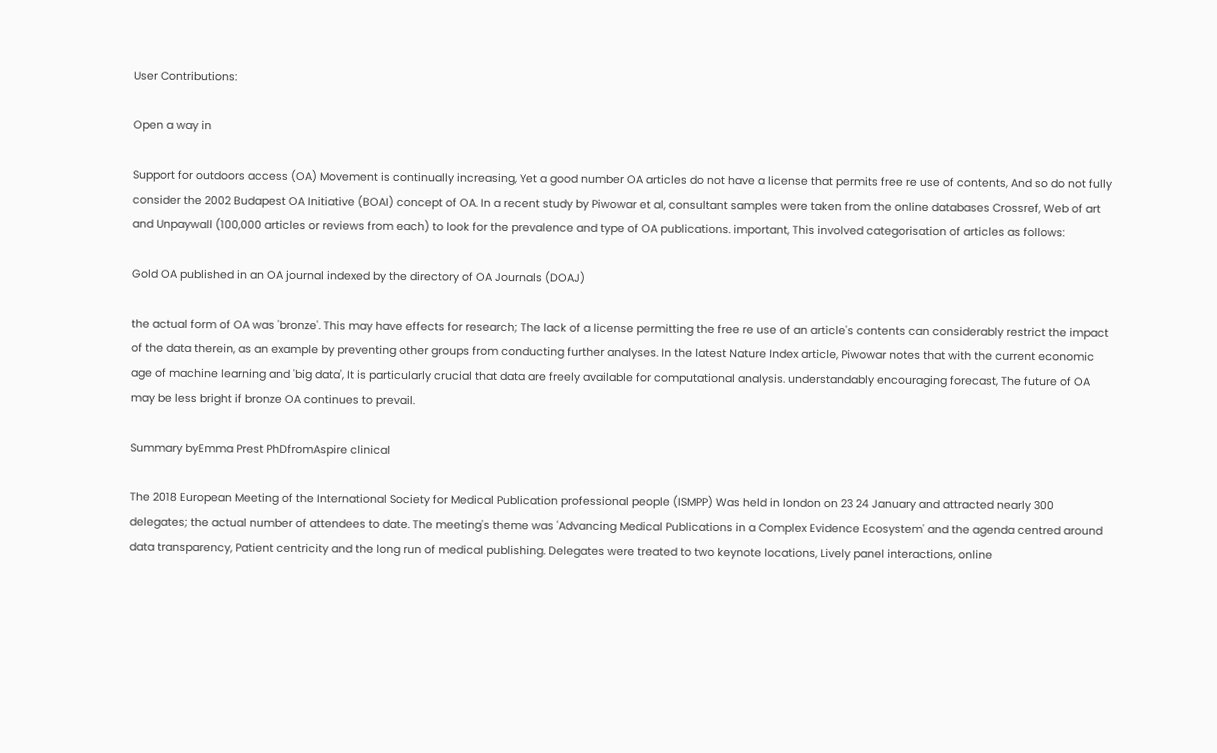User Contributions:

Open a way in

Support for outdoors access (OA) Movement is continually increasing, Yet a good number OA articles do not have a license that permits free re use of contents, And so do not fully consider the 2002 Budapest OA Initiative (BOAI) concept of OA. In a recent study by Piwowar et al, consultant samples were taken from the online databases Crossref, Web of art and Unpaywall (100,000 articles or reviews from each) to look for the prevalence and type of OA publications. important, This involved categorisation of articles as follows:

Gold OA published in an OA journal indexed by the directory of OA Journals (DOAJ)

the actual form of OA was 'bronze'. This may have effects for research; The lack of a license permitting the free re use of an article's contents can considerably restrict the impact of the data therein, as an example by preventing other groups from conducting further analyses. In the latest Nature Index article, Piwowar notes that with the current economic age of machine learning and 'big data', It is particularly crucial that data are freely available for computational analysis. understandably encouraging forecast, The future of OA may be less bright if bronze OA continues to prevail.

Summary byEmma Prest PhDfromAspire clinical

The 2018 European Meeting of the International Society for Medical Publication professional people (ISMPP) Was held in london on 23 24 January and attracted nearly 300 delegates; the actual number of attendees to date. The meeting's theme was 'Advancing Medical Publications in a Complex Evidence Ecosystem' and the agenda centred around data transparency, Patient centricity and the long run of medical publishing. Delegates were treated to two keynote locations, Lively panel interactions, online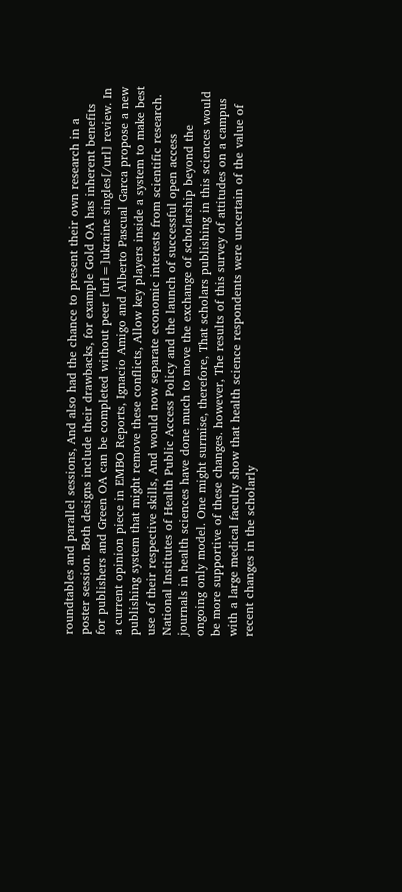roundtables and parallel sessions, And also had the chance to present their own research in a poster session. Both designs include their drawbacks, for example Gold OA has inherent benefits for publishers and Green OA can be completed without peer [url=]ukraine singles[/url] review. In a current opinion piece in EMBO Reports, Ignacio Amigo and Alberto Pascual Garca propose a new publishing system that might remove these conflicts, Allow key players inside a system to make best use of their respective skills, And would now separate economic interests from scientific research. National Institutes of Health Public Access Policy and the launch of successful open access journals in health sciences have done much to move the exchange of scholarship beyond the ongoing only model. One might surmise, therefore, That scholars publishing in this sciences would be more supportive of these changes. however, The results of this survey of attitudes on a campus with a large medical faculty show that health science respondents were uncertain of the value of recent changes in the scholarly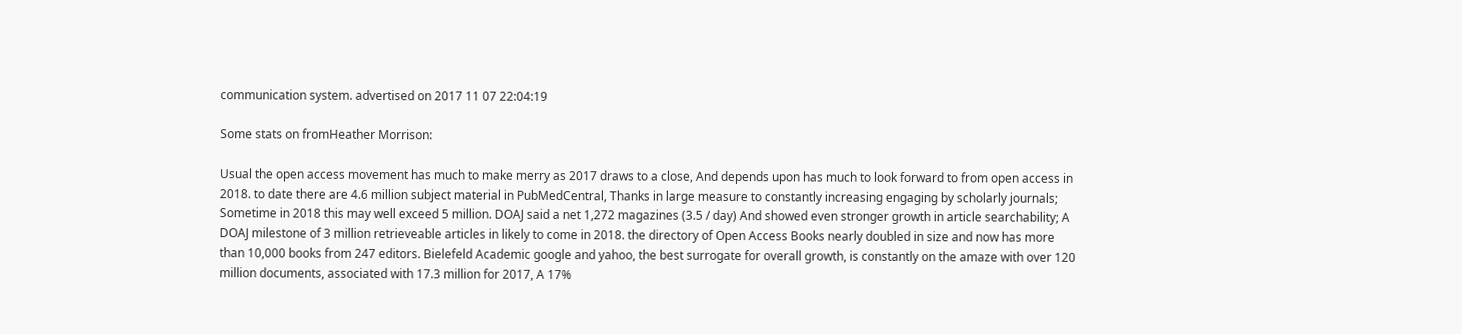communication system. advertised on 2017 11 07 22:04:19

Some stats on fromHeather Morrison:

Usual the open access movement has much to make merry as 2017 draws to a close, And depends upon has much to look forward to from open access in 2018. to date there are 4.6 million subject material in PubMedCentral, Thanks in large measure to constantly increasing engaging by scholarly journals; Sometime in 2018 this may well exceed 5 million. DOAJ said a net 1,272 magazines (3.5 / day) And showed even stronger growth in article searchability; A DOAJ milestone of 3 million retrieveable articles in likely to come in 2018. the directory of Open Access Books nearly doubled in size and now has more than 10,000 books from 247 editors. Bielefeld Academic google and yahoo, the best surrogate for overall growth, is constantly on the amaze with over 120 million documents, associated with 17.3 million for 2017, A 17%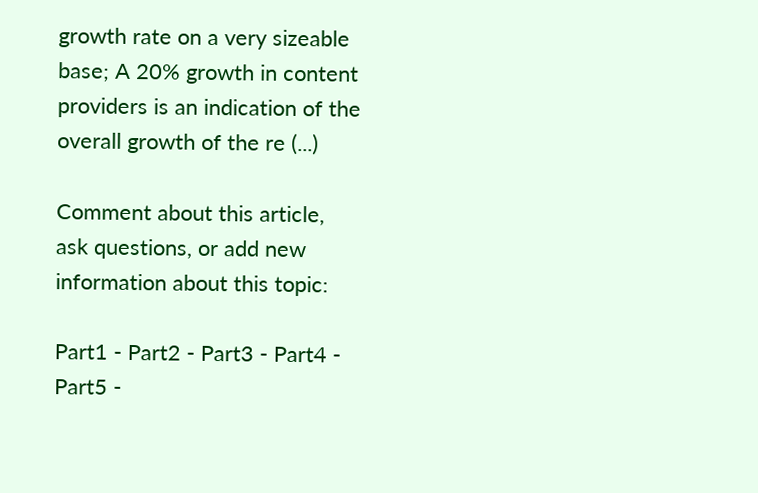growth rate on a very sizeable base; A 20% growth in content providers is an indication of the overall growth of the re (...)

Comment about this article, ask questions, or add new information about this topic:

Part1 - Part2 - Part3 - Part4 - Part5 -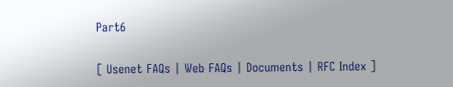Part6

[ Usenet FAQs | Web FAQs | Documents | RFC Index ]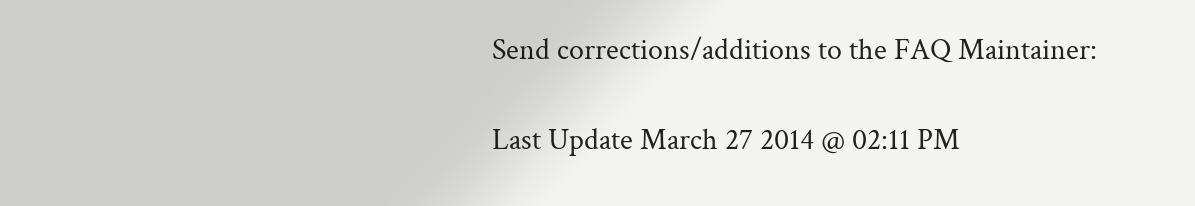Send corrections/additions to the FAQ Maintainer:

Last Update March 27 2014 @ 02:11 PM